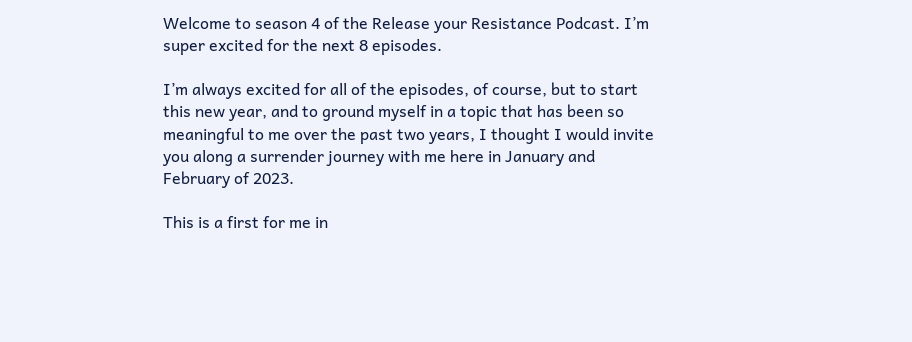Welcome to season 4 of the Release your Resistance Podcast. I’m super excited for the next 8 episodes.

I’m always excited for all of the episodes, of course, but to start   this new year, and to ground myself in a topic that has been so meaningful to me over the past two years, I thought I would invite you along a surrender journey with me here in January and February of 2023.

This is a first for me in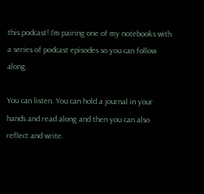this podcast! I’m pairing one of my notebooks with a series of podcast episodes so you can follow along.

You can listen. You can hold a journal in your hands and read along and then you can also reflect and write.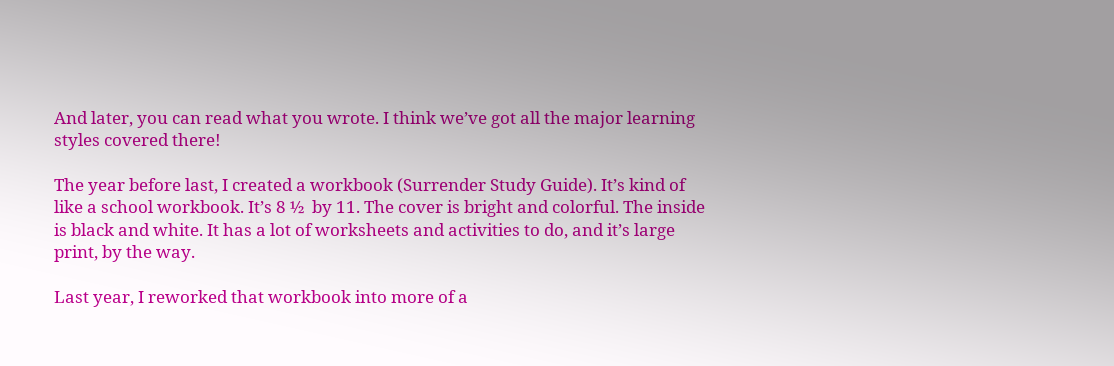And later, you can read what you wrote. I think we’ve got all the major learning styles covered there!

The year before last, I created a workbook (Surrender Study Guide). It’s kind of like a school workbook. It’s 8 ½  by 11. The cover is bright and colorful. The inside is black and white. It has a lot of worksheets and activities to do, and it’s large print, by the way.

Last year, I reworked that workbook into more of a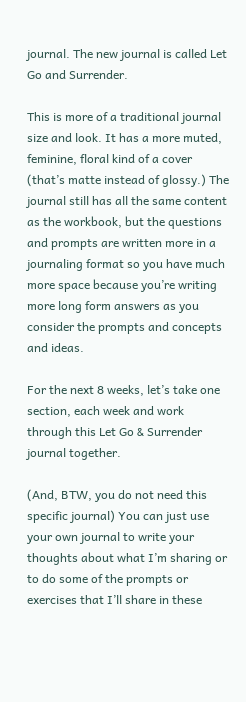journal. The new journal is called Let Go and Surrender.

This is more of a traditional journal size and look. It has a more muted, feminine, floral kind of a cover (that’s matte instead of glossy.) The journal still has all the same content as the workbook, but the questions and prompts are written more in a journaling format so you have much more space because you’re writing more long form answers as you consider the prompts and concepts and ideas.

For the next 8 weeks, let’s take one section, each week and work through this Let Go & Surrender journal together.

(And, BTW, you do not need this specific journal) You can just use your own journal to write your thoughts about what I’m sharing or to do some of the prompts or exercises that I’ll share in these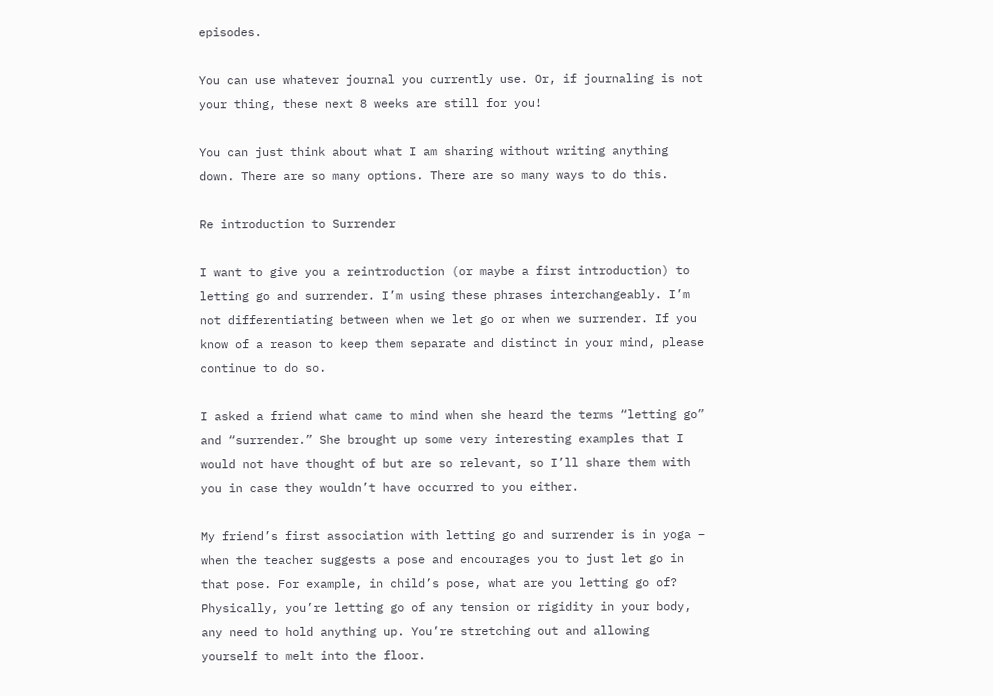episodes.

You can use whatever journal you currently use. Or, if journaling is not your thing, these next 8 weeks are still for you!

You can just think about what I am sharing without writing anything down. There are so many options. There are so many ways to do this.

Re introduction to Surrender

I want to give you a reintroduction (or maybe a first introduction) to letting go and surrender. I’m using these phrases interchangeably. I’m not differentiating between when we let go or when we surrender. If you know of a reason to keep them separate and distinct in your mind, please continue to do so.

I asked a friend what came to mind when she heard the terms “letting go” and “surrender.” She brought up some very interesting examples that I would not have thought of but are so relevant, so I’ll share them with you in case they wouldn’t have occurred to you either.

My friend’s first association with letting go and surrender is in yoga – when the teacher suggests a pose and encourages you to just let go in that pose. For example, in child’s pose, what are you letting go of? Physically, you’re letting go of any tension or rigidity in your body, any need to hold anything up. You’re stretching out and allowing yourself to melt into the floor.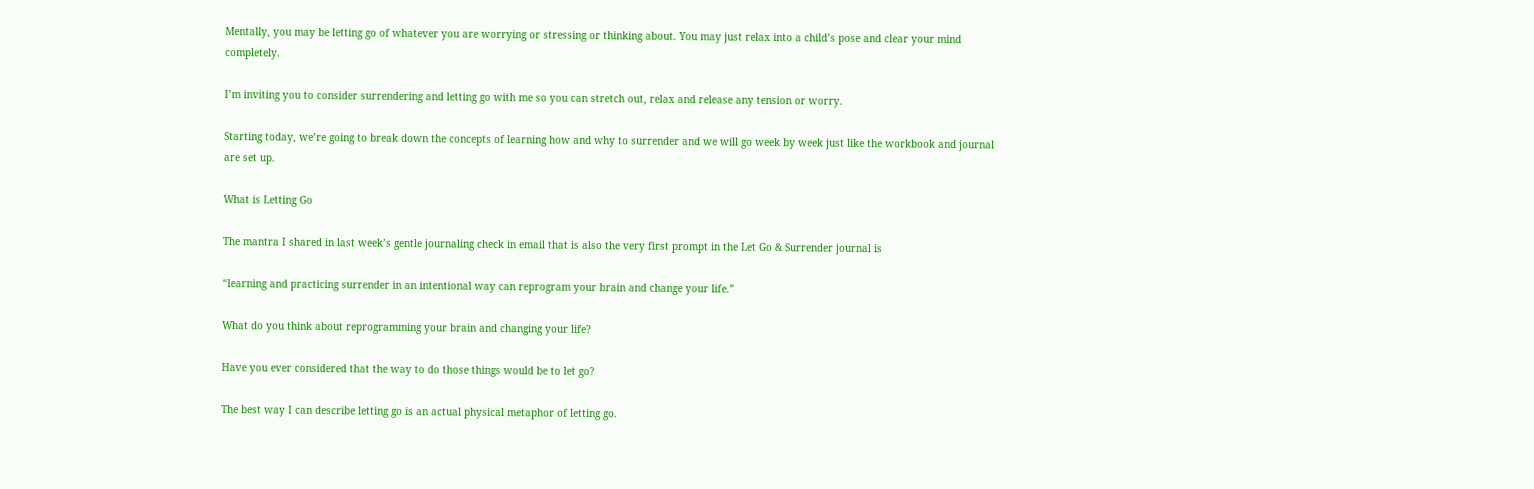Mentally, you may be letting go of whatever you are worrying or stressing or thinking about. You may just relax into a child’s pose and clear your mind completely.

I’m inviting you to consider surrendering and letting go with me so you can stretch out, relax and release any tension or worry.

Starting today, we’re going to break down the concepts of learning how and why to surrender and we will go week by week just like the workbook and journal are set up.

What is Letting Go

The mantra I shared in last week’s gentle journaling check in email that is also the very first prompt in the Let Go & Surrender journal is

“learning and practicing surrender in an intentional way can reprogram your brain and change your life.”

What do you think about reprogramming your brain and changing your life?

Have you ever considered that the way to do those things would be to let go?

The best way I can describe letting go is an actual physical metaphor of letting go.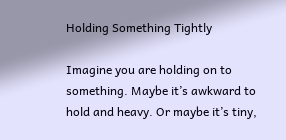Holding Something Tightly

Imagine you are holding on to something. Maybe it’s awkward to hold and heavy. Or maybe it’s tiny,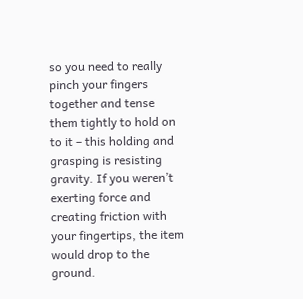so you need to really pinch your fingers together and tense them tightly to hold on to it – this holding and grasping is resisting gravity. If you weren’t exerting force and creating friction with your fingertips, the item would drop to the ground.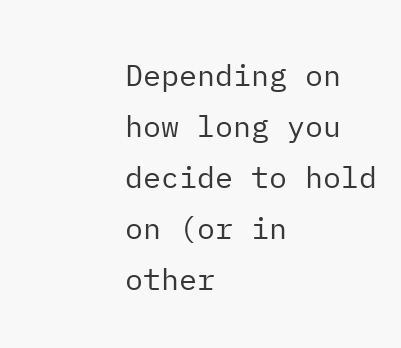Depending on how long you decide to hold on (or in other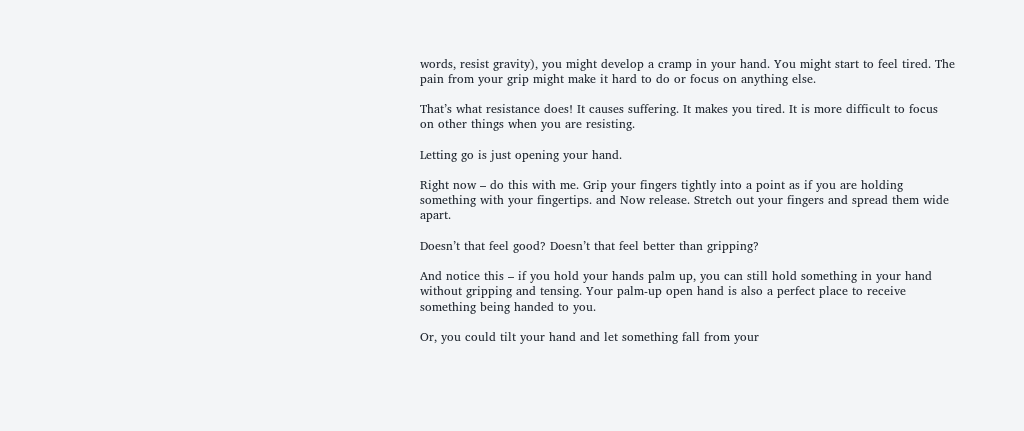words, resist gravity), you might develop a cramp in your hand. You might start to feel tired. The pain from your grip might make it hard to do or focus on anything else.

That’s what resistance does! It causes suffering. It makes you tired. It is more difficult to focus on other things when you are resisting.

Letting go is just opening your hand.

Right now – do this with me. Grip your fingers tightly into a point as if you are holding something with your fingertips. and Now release. Stretch out your fingers and spread them wide apart.

Doesn’t that feel good? Doesn’t that feel better than gripping?

And notice this – if you hold your hands palm up, you can still hold something in your hand without gripping and tensing. Your palm-up open hand is also a perfect place to receive something being handed to you.

Or, you could tilt your hand and let something fall from your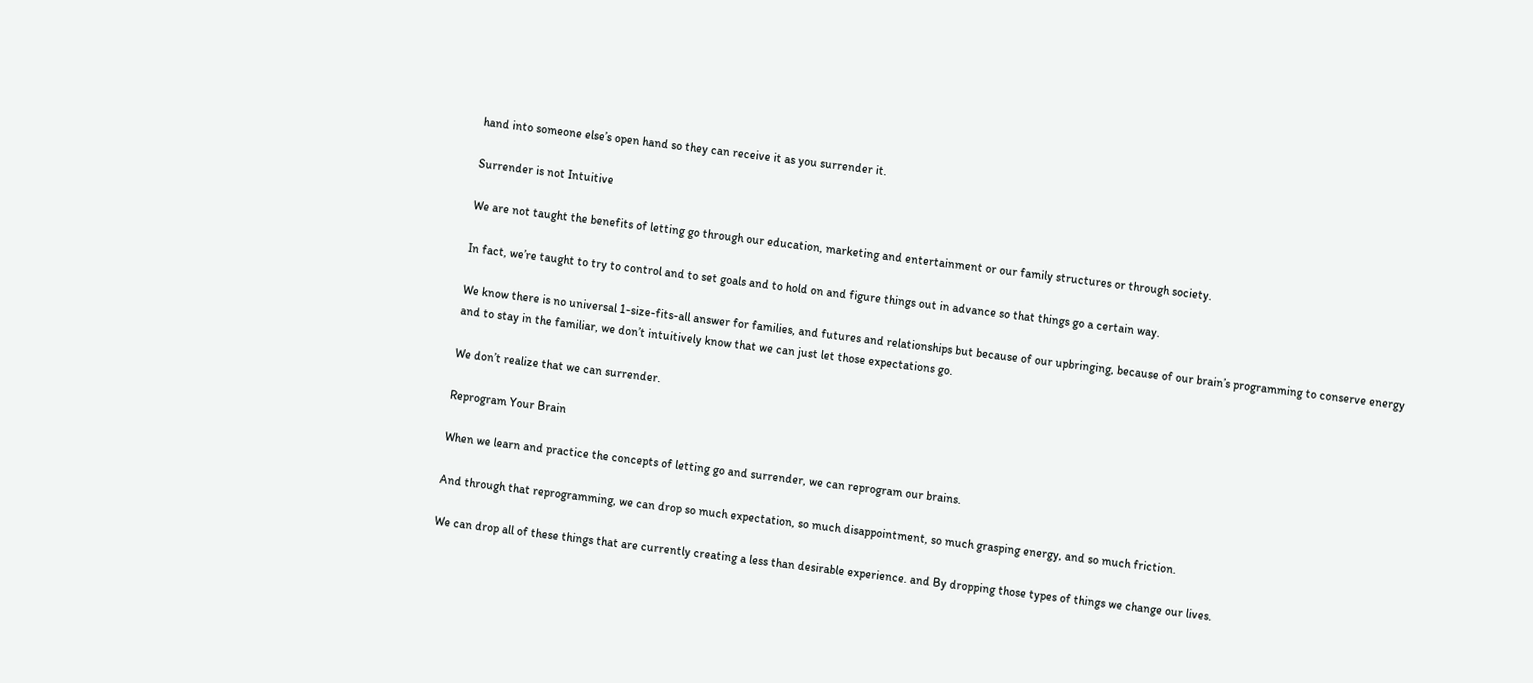hand into someone else’s open hand so they can receive it as you surrender it.

Surrender is not Intuitive

We are not taught the benefits of letting go through our education, marketing and entertainment or our family structures or through society.

In fact, we’re taught to try to control and to set goals and to hold on and figure things out in advance so that things go a certain way.

We know there is no universal 1-size-fits-all answer for families, and futures and relationships but because of our upbringing, because of our brain’s programming to conserve energy and to stay in the familiar, we don’t intuitively know that we can just let those expectations go.

We don’t realize that we can surrender.

Reprogram Your Brain

When we learn and practice the concepts of letting go and surrender, we can reprogram our brains.

And through that reprogramming, we can drop so much expectation, so much disappointment, so much grasping energy, and so much friction.

We can drop all of these things that are currently creating a less than desirable experience. and By dropping those types of things we change our lives.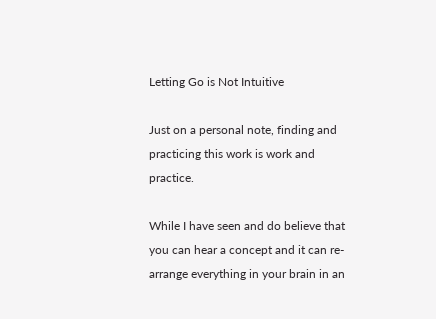Letting Go is Not Intuitive

Just on a personal note, finding and practicing this work is work and practice.

While I have seen and do believe that you can hear a concept and it can re-arrange everything in your brain in an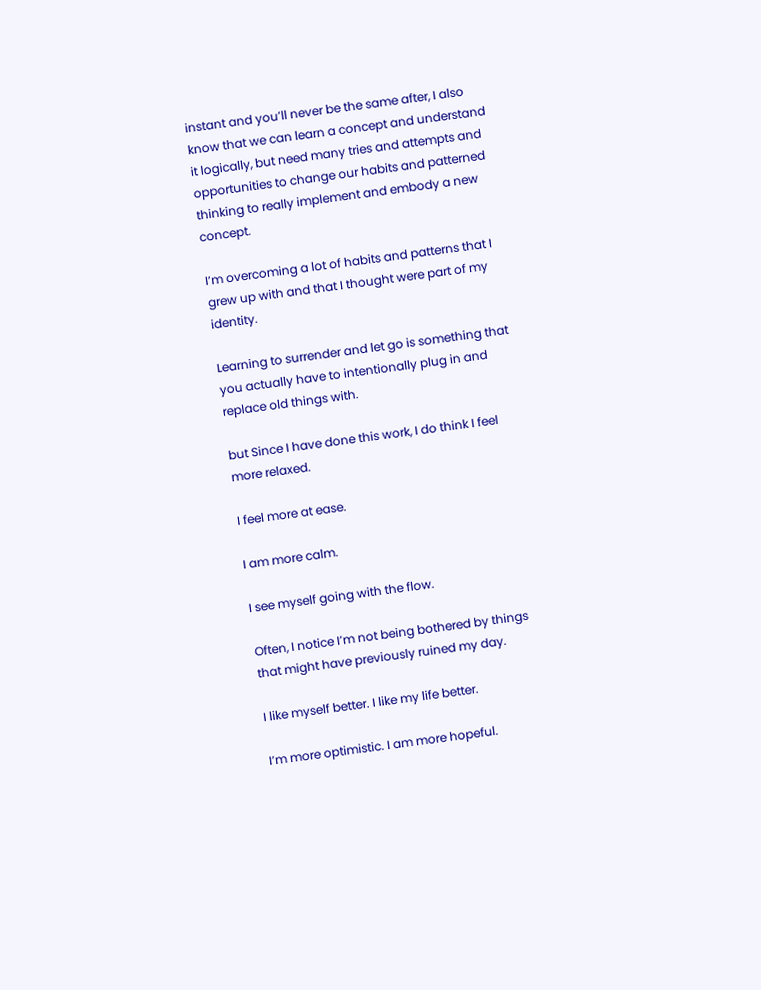instant and you’ll never be the same after, I also know that we can learn a concept and understand it logically, but need many tries and attempts and opportunities to change our habits and patterned thinking to really implement and embody a new concept.

I’m overcoming a lot of habits and patterns that I grew up with and that I thought were part of my identity.

Learning to surrender and let go is something that you actually have to intentionally plug in and replace old things with.

but Since I have done this work, I do think I feel more relaxed.

I feel more at ease.

I am more calm.

I see myself going with the flow.

Often, I notice I’m not being bothered by things that might have previously ruined my day.

I like myself better. I like my life better.

I’m more optimistic. I am more hopeful.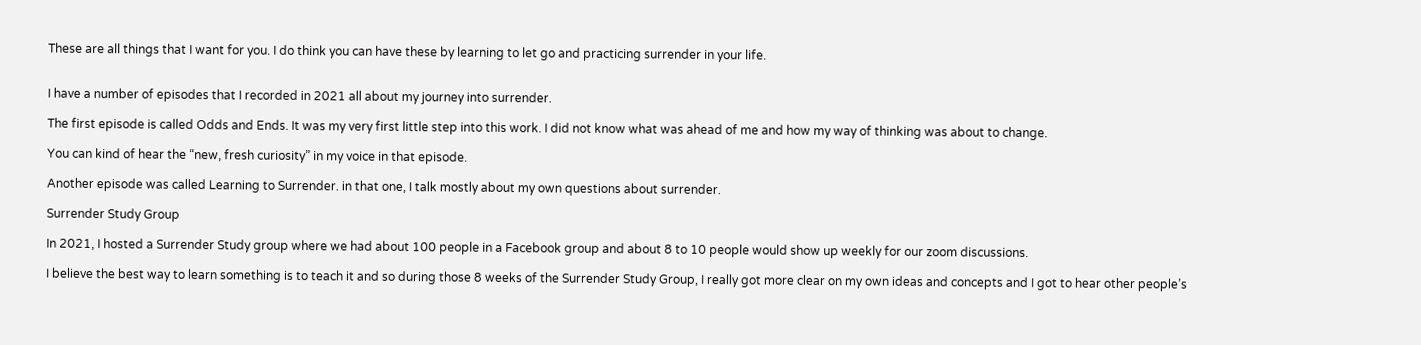These are all things that I want for you. I do think you can have these by learning to let go and practicing surrender in your life.


I have a number of episodes that I recorded in 2021 all about my journey into surrender.

The first episode is called Odds and Ends. It was my very first little step into this work. I did not know what was ahead of me and how my way of thinking was about to change.

You can kind of hear the “new, fresh curiosity” in my voice in that episode.

Another episode was called Learning to Surrender. in that one, I talk mostly about my own questions about surrender.

Surrender Study Group

In 2021, I hosted a Surrender Study group where we had about 100 people in a Facebook group and about 8 to 10 people would show up weekly for our zoom discussions.

I believe the best way to learn something is to teach it and so during those 8 weeks of the Surrender Study Group, I really got more clear on my own ideas and concepts and I got to hear other people’s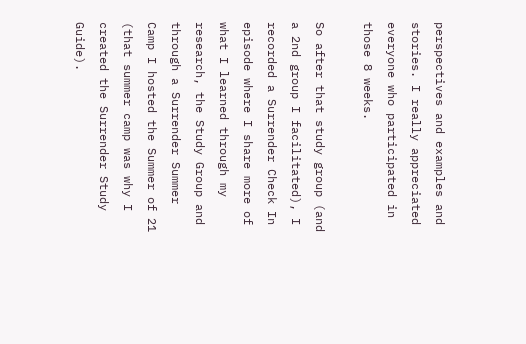perspectives and examples and stories. I really appreciated everyone who participated in those 8 weeks.

So after that study group (and a 2nd group I facilitated), I recorded a Surrender Check In episode where I share more of what I learned through my research, the Study Group and through a Surrender Summer Camp I hosted the Summer of 21 (that summer camp was why I created the Surrender Study Guide).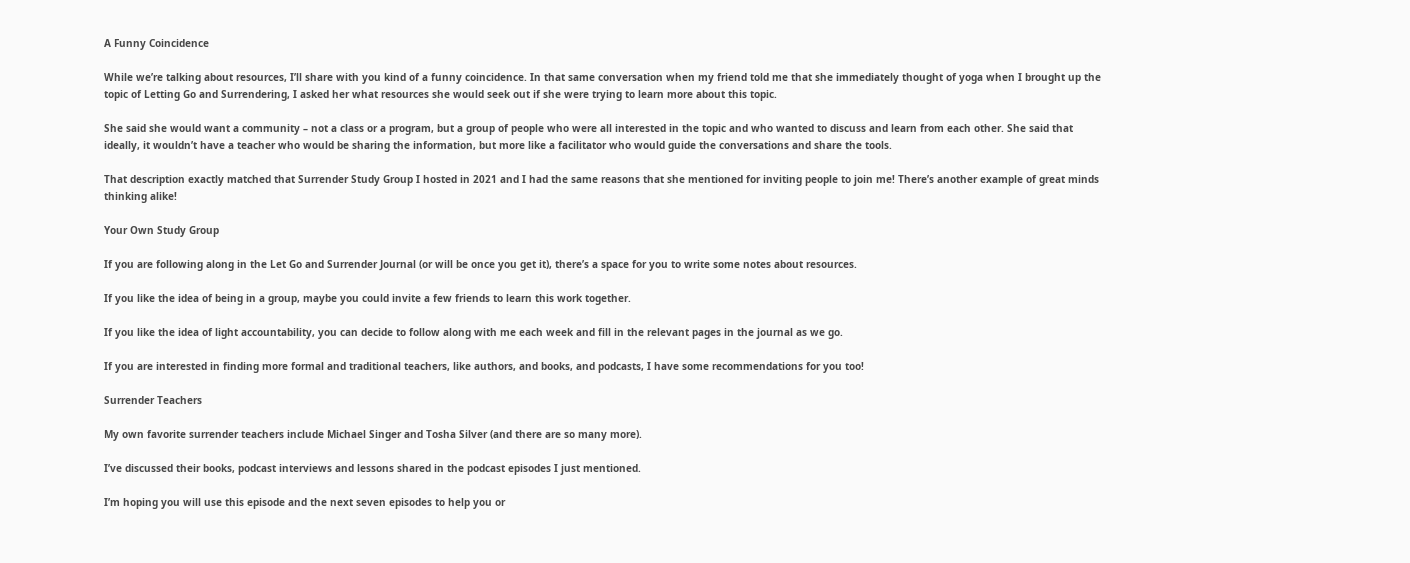A Funny Coincidence

While we’re talking about resources, I’ll share with you kind of a funny coincidence. In that same conversation when my friend told me that she immediately thought of yoga when I brought up the topic of Letting Go and Surrendering, I asked her what resources she would seek out if she were trying to learn more about this topic.

She said she would want a community – not a class or a program, but a group of people who were all interested in the topic and who wanted to discuss and learn from each other. She said that ideally, it wouldn’t have a teacher who would be sharing the information, but more like a facilitator who would guide the conversations and share the tools.

That description exactly matched that Surrender Study Group I hosted in 2021 and I had the same reasons that she mentioned for inviting people to join me! There’s another example of great minds thinking alike!

Your Own Study Group

If you are following along in the Let Go and Surrender Journal (or will be once you get it), there’s a space for you to write some notes about resources.

If you like the idea of being in a group, maybe you could invite a few friends to learn this work together.

If you like the idea of light accountability, you can decide to follow along with me each week and fill in the relevant pages in the journal as we go.

If you are interested in finding more formal and traditional teachers, like authors, and books, and podcasts, I have some recommendations for you too!

Surrender Teachers

My own favorite surrender teachers include Michael Singer and Tosha Silver (and there are so many more).

I’ve discussed their books, podcast interviews and lessons shared in the podcast episodes I just mentioned.

I’m hoping you will use this episode and the next seven episodes to help you or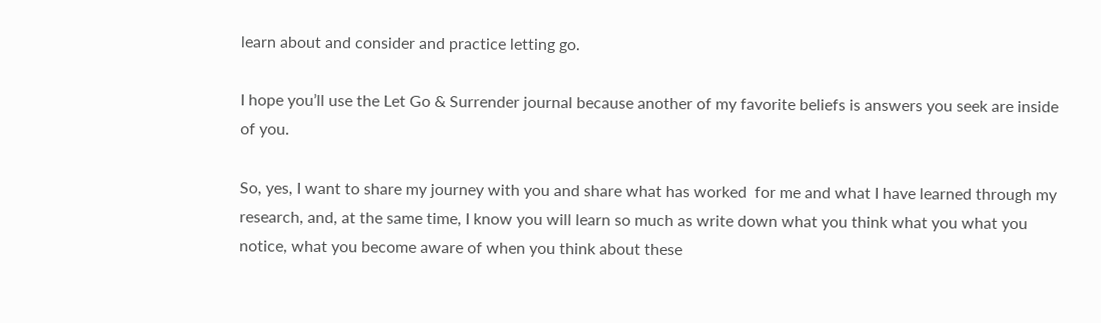learn about and consider and practice letting go.

I hope you’ll use the Let Go & Surrender journal because another of my favorite beliefs is answers you seek are inside of you.

So, yes, I want to share my journey with you and share what has worked  for me and what I have learned through my research, and, at the same time, I know you will learn so much as write down what you think what you what you notice, what you become aware of when you think about these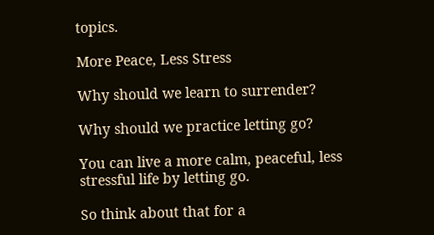topics.

More Peace, Less Stress

Why should we learn to surrender?

Why should we practice letting go?

You can live a more calm, peaceful, less stressful life by letting go.

So think about that for a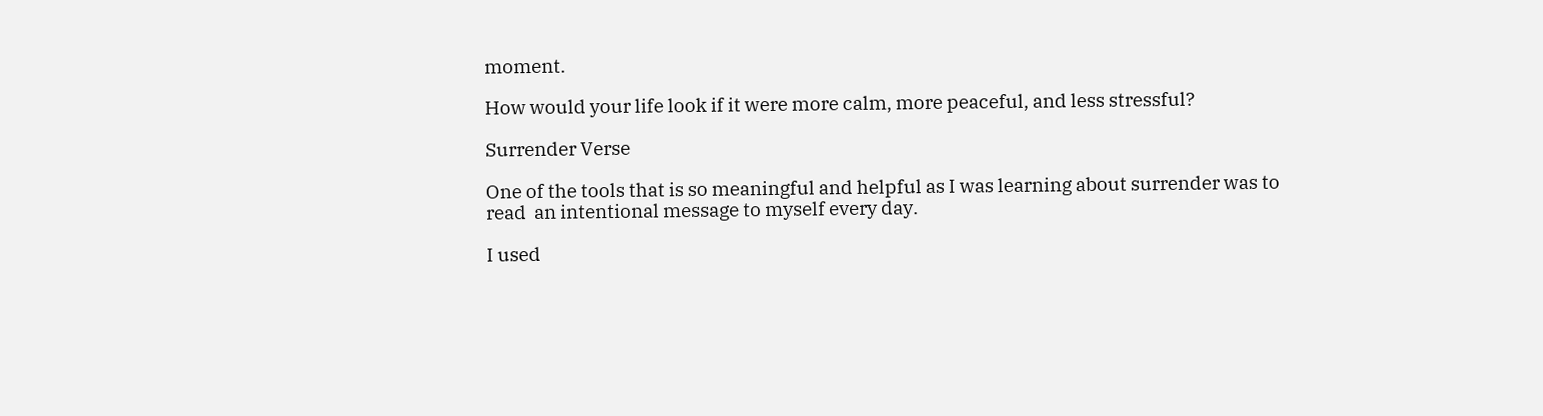moment.

How would your life look if it were more calm, more peaceful, and less stressful?

Surrender Verse

One of the tools that is so meaningful and helpful as I was learning about surrender was to read  an intentional message to myself every day.

I used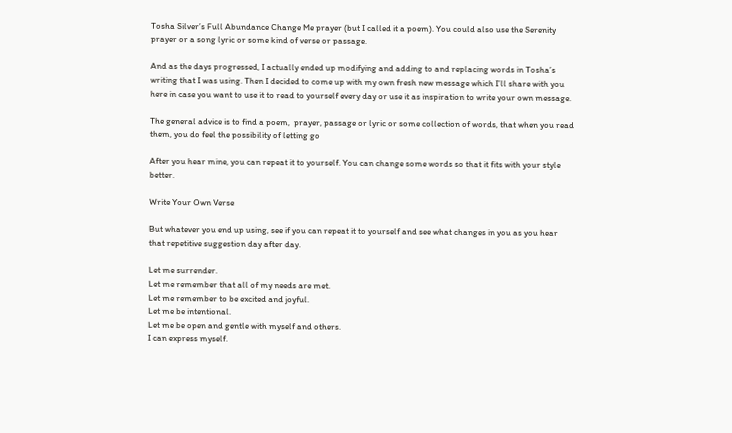Tosha Silver’s Full Abundance Change Me prayer (but I called it a poem). You could also use the Serenity prayer or a song lyric or some kind of verse or passage.

And as the days progressed, I actually ended up modifying and adding to and replacing words in Tosha’s writing that I was using. Then I decided to come up with my own fresh new message which I’ll share with you here in case you want to use it to read to yourself every day or use it as inspiration to write your own message.

The general advice is to find a poem,  prayer, passage or lyric or some collection of words, that when you read them, you do feel the possibility of letting go

After you hear mine, you can repeat it to yourself. You can change some words so that it fits with your style better.

Write Your Own Verse

But whatever you end up using, see if you can repeat it to yourself and see what changes in you as you hear that repetitive suggestion day after day.

Let me surrender.
Let me remember that all of my needs are met.
Let me remember to be excited and joyful.
Let me be intentional.
Let me be open and gentle with myself and others.
I can express myself.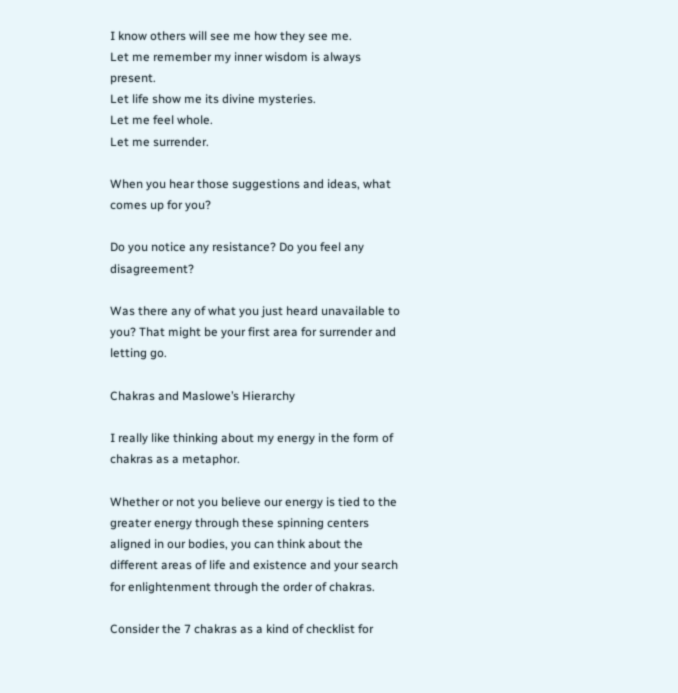I know others will see me how they see me.
Let me remember my inner wisdom is always present.
Let life show me its divine mysteries.
Let me feel whole.
Let me surrender.

When you hear those suggestions and ideas, what comes up for you?

Do you notice any resistance? Do you feel any disagreement?

Was there any of what you just heard unavailable to you? That might be your first area for surrender and letting go.

Chakras and Maslowe’s Hierarchy

I really like thinking about my energy in the form of chakras as a metaphor.

Whether or not you believe our energy is tied to the greater energy through these spinning centers aligned in our bodies, you can think about the different areas of life and existence and your search for enlightenment through the order of chakras.

Consider the 7 chakras as a kind of checklist for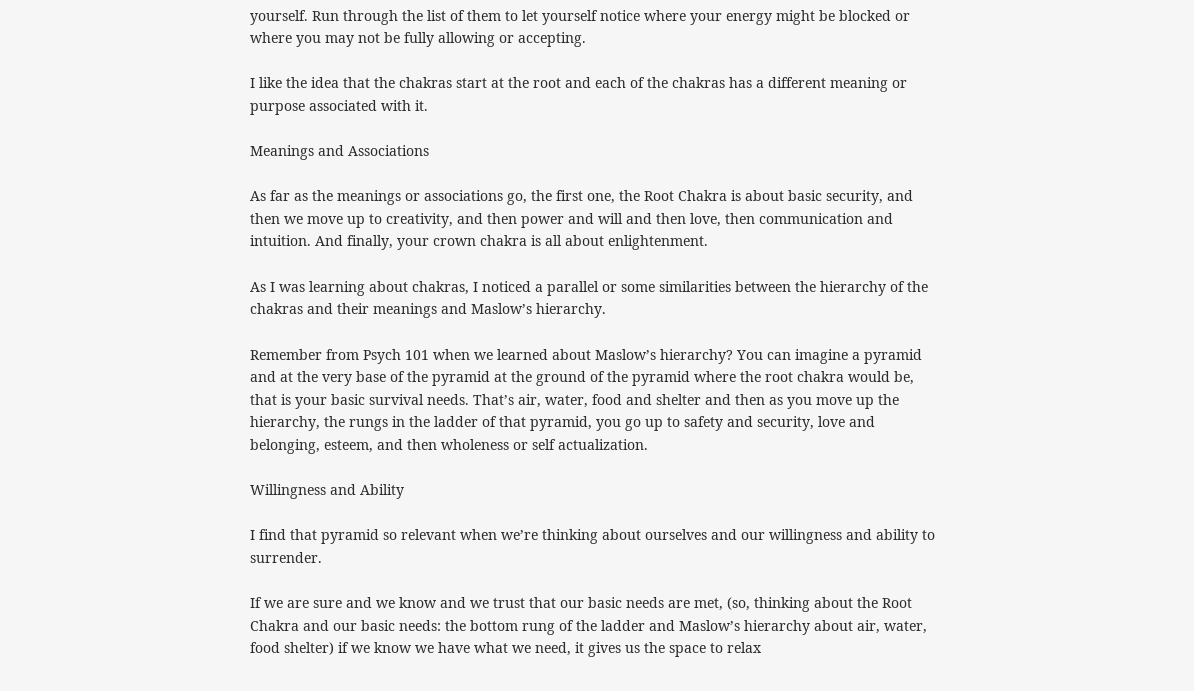yourself. Run through the list of them to let yourself notice where your energy might be blocked or where you may not be fully allowing or accepting.

I like the idea that the chakras start at the root and each of the chakras has a different meaning or purpose associated with it.

Meanings and Associations

As far as the meanings or associations go, the first one, the Root Chakra is about basic security, and then we move up to creativity, and then power and will and then love, then communication and intuition. And finally, your crown chakra is all about enlightenment.

As I was learning about chakras, I noticed a parallel or some similarities between the hierarchy of the chakras and their meanings and Maslow’s hierarchy.

Remember from Psych 101 when we learned about Maslow’s hierarchy? You can imagine a pyramid and at the very base of the pyramid at the ground of the pyramid where the root chakra would be, that is your basic survival needs. That’s air, water, food and shelter and then as you move up the hierarchy, the rungs in the ladder of that pyramid, you go up to safety and security, love and belonging, esteem, and then wholeness or self actualization.

Willingness and Ability

I find that pyramid so relevant when we’re thinking about ourselves and our willingness and ability to surrender.

If we are sure and we know and we trust that our basic needs are met, (so, thinking about the Root Chakra and our basic needs: the bottom rung of the ladder and Maslow’s hierarchy about air, water, food shelter) if we know we have what we need, it gives us the space to relax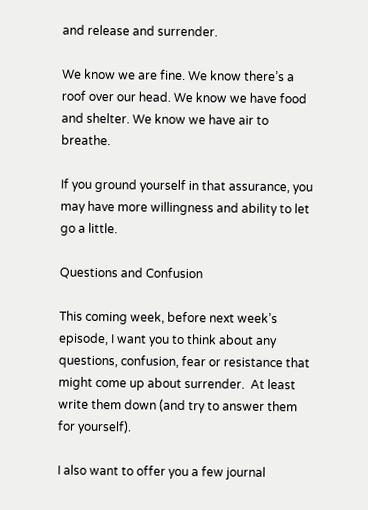and release and surrender.

We know we are fine. We know there’s a roof over our head. We know we have food and shelter. We know we have air to breathe.

If you ground yourself in that assurance, you may have more willingness and ability to let go a little.

Questions and Confusion

This coming week, before next week’s episode, I want you to think about any questions, confusion, fear or resistance that might come up about surrender.  At least write them down (and try to answer them for yourself).

I also want to offer you a few journal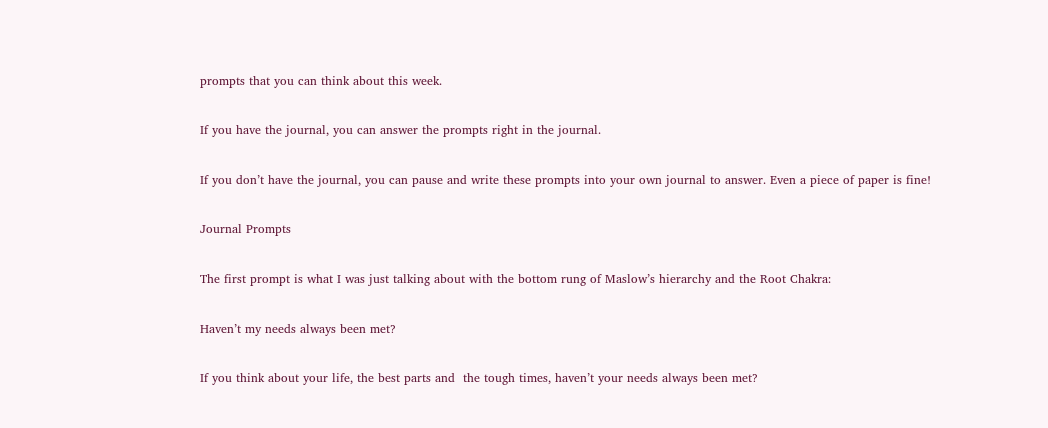prompts that you can think about this week.

If you have the journal, you can answer the prompts right in the journal.

If you don’t have the journal, you can pause and write these prompts into your own journal to answer. Even a piece of paper is fine!

Journal Prompts

The first prompt is what I was just talking about with the bottom rung of Maslow’s hierarchy and the Root Chakra:

Haven’t my needs always been met?

If you think about your life, the best parts and  the tough times, haven’t your needs always been met?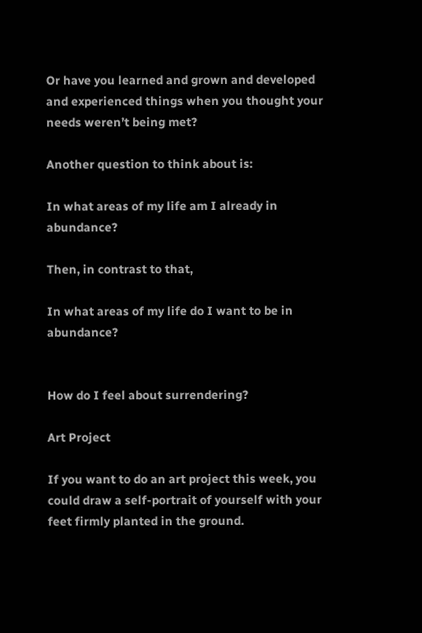Or have you learned and grown and developed and experienced things when you thought your needs weren’t being met?

Another question to think about is:

In what areas of my life am I already in abundance?

Then, in contrast to that,

In what areas of my life do I want to be in abundance?


How do I feel about surrendering?

Art Project

If you want to do an art project this week, you could draw a self-portrait of yourself with your feet firmly planted in the ground.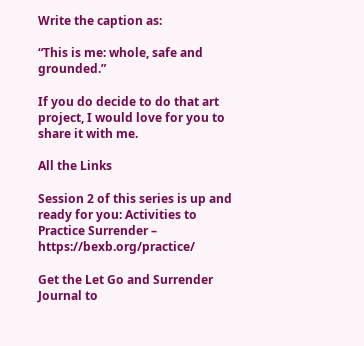Write the caption as:

“This is me: whole, safe and grounded.”

If you do decide to do that art project, I would love for you to share it with me.

All the Links

Session 2 of this series is up and ready for you: Activities to Practice Surrender – https://bexb.org/practice/

Get the Let Go and Surrender Journal to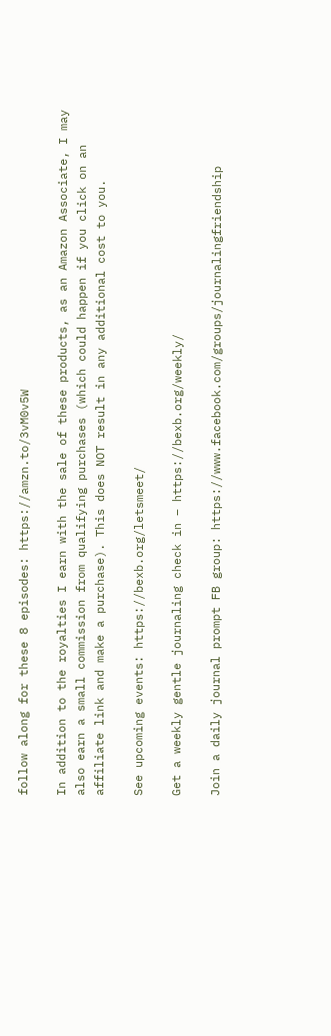follow along for these 8 episodes: https://amzn.to/3vM0v5W

In addition to the royalties I earn with the sale of these products, as an Amazon Associate, I may also earn a small commission from qualifying purchases (which could happen if you click on an affiliate link and make a purchase). This does NOT result in any additional cost to you.

See upcoming events: https://bexb.org/letsmeet/

Get a weekly gentle journaling check in – https://bexb.org/weekly/

Join a daily journal prompt FB group: https://www.facebook.com/groups/journalingfriendship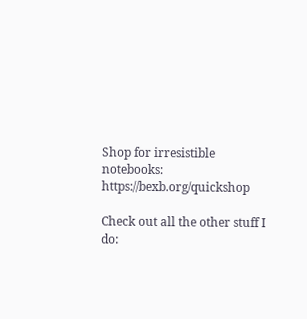Shop for irresistible notebooks: https://bexb.org/quickshop

Check out all the other stuff I do: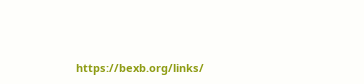https://bexb.org/links/